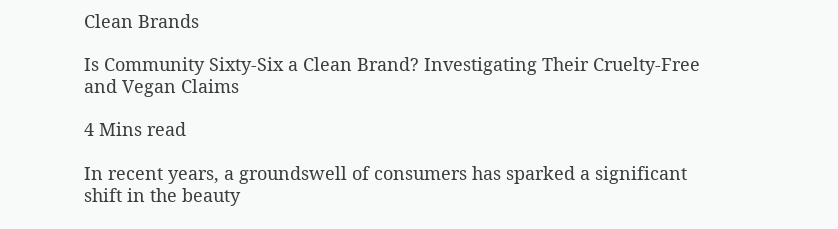Clean Brands

Is Community Sixty-Six a Clean Brand? Investigating Their Cruelty-Free and Vegan Claims

4 Mins read

In recent years, a groundswell of consumers has sparked a significant shift in the beauty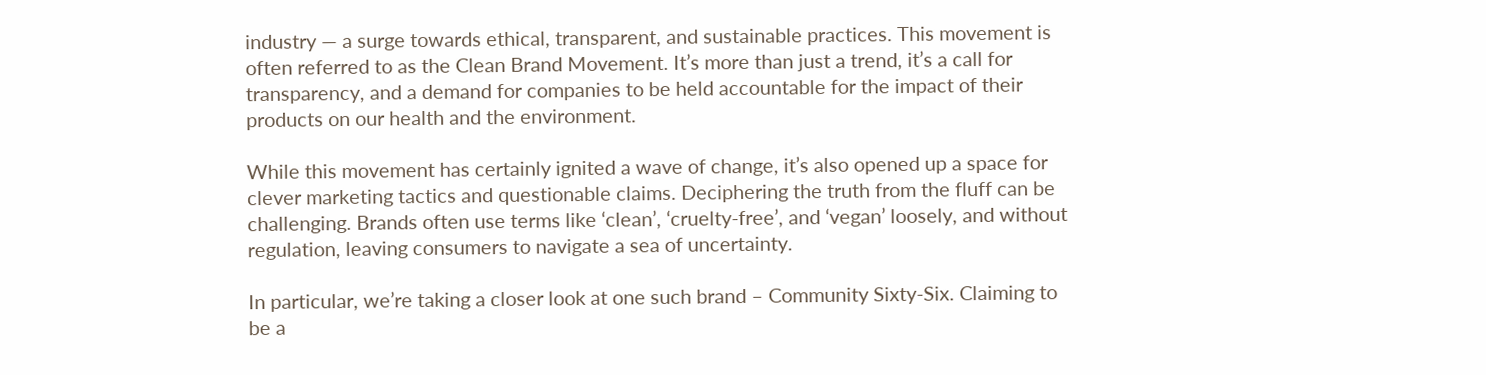industry — a surge towards ethical, transparent, and sustainable practices. This movement is often referred to as the Clean Brand Movement. It’s more than just a trend, it’s a call for transparency, and a demand for companies to be held accountable for the impact of their products on our health and the environment.

While this movement has certainly ignited a wave of change, it’s also opened up a space for clever marketing tactics and questionable claims. Deciphering the truth from the fluff can be challenging. Brands often use terms like ‘clean’, ‘cruelty-free’, and ‘vegan’ loosely, and without regulation, leaving consumers to navigate a sea of uncertainty.

In particular, we’re taking a closer look at one such brand – Community Sixty-Six. Claiming to be a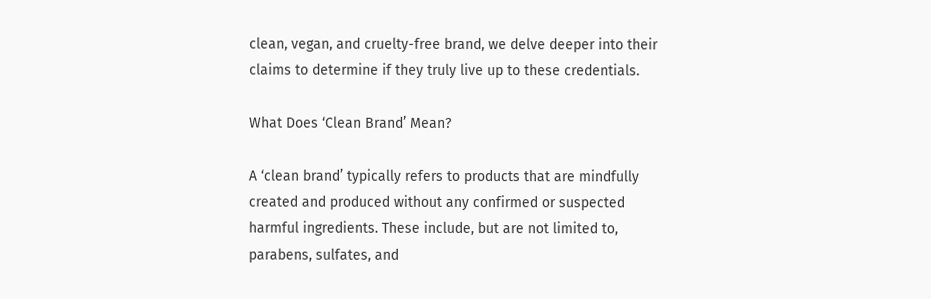clean, vegan, and cruelty-free brand, we delve deeper into their claims to determine if they truly live up to these credentials.

What Does ‘Clean Brand’ Mean?

A ‘clean brand’ typically refers to products that are mindfully created and produced without any confirmed or suspected harmful ingredients. These include, but are not limited to, parabens, sulfates, and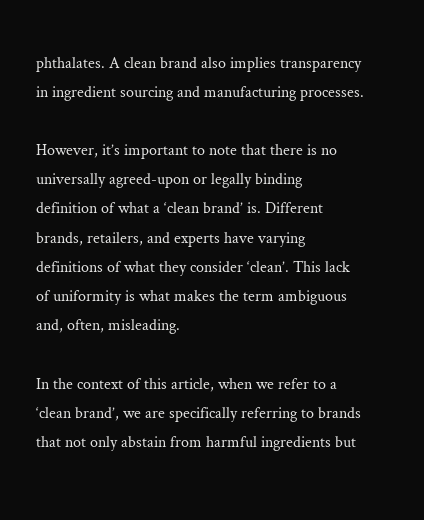phthalates. A clean brand also implies transparency in ingredient sourcing and manufacturing processes.

However, it’s important to note that there is no universally agreed-upon or legally binding definition of what a ‘clean brand’ is. Different brands, retailers, and experts have varying definitions of what they consider ‘clean’. This lack of uniformity is what makes the term ambiguous and, often, misleading.

In the context of this article, when we refer to a ‘clean brand’, we are specifically referring to brands that not only abstain from harmful ingredients but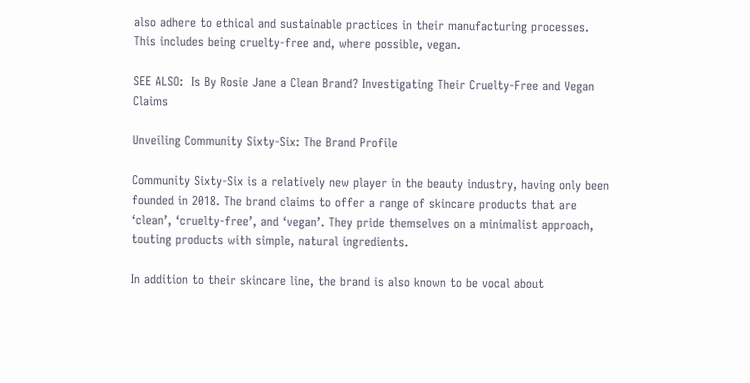also adhere to ethical and sustainable practices in their manufacturing processes. This includes being cruelty-free and, where possible, vegan.

SEE ALSO:  Is By Rosie Jane a Clean Brand? Investigating Their Cruelty-Free and Vegan Claims

Unveiling Community Sixty-Six: The Brand Profile

Community Sixty-Six is a relatively new player in the beauty industry, having only been founded in 2018. The brand claims to offer a range of skincare products that are ‘clean’, ‘cruelty-free’, and ‘vegan’. They pride themselves on a minimalist approach, touting products with simple, natural ingredients.

In addition to their skincare line, the brand is also known to be vocal about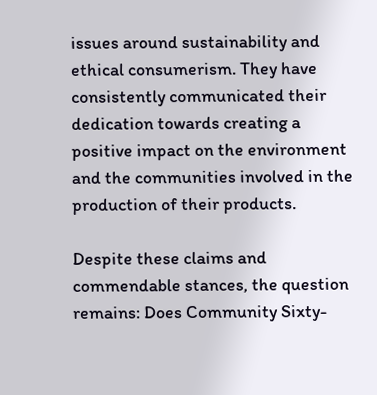issues around sustainability and ethical consumerism. They have consistently communicated their dedication towards creating a positive impact on the environment and the communities involved in the production of their products.

Despite these claims and commendable stances, the question remains: Does Community Sixty-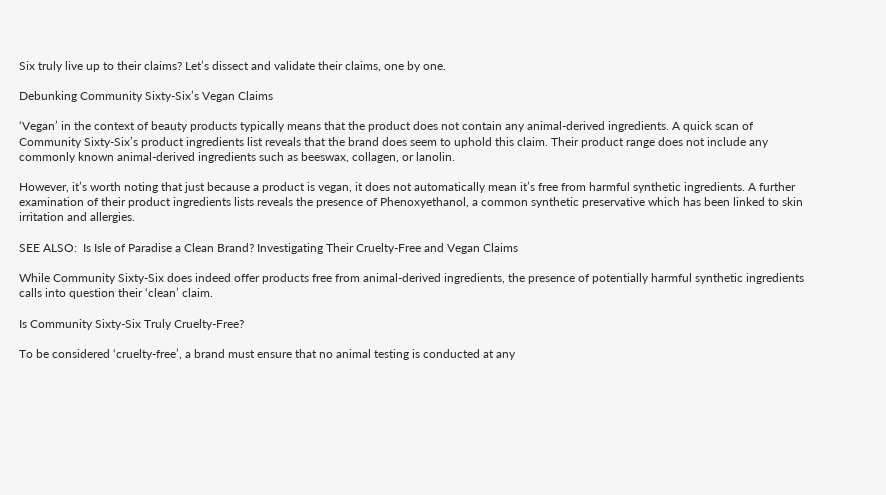Six truly live up to their claims? Let’s dissect and validate their claims, one by one.

Debunking Community Sixty-Six’s Vegan Claims

‘Vegan’ in the context of beauty products typically means that the product does not contain any animal-derived ingredients. A quick scan of Community Sixty-Six’s product ingredients list reveals that the brand does seem to uphold this claim. Their product range does not include any commonly known animal-derived ingredients such as beeswax, collagen, or lanolin.

However, it’s worth noting that just because a product is vegan, it does not automatically mean it’s free from harmful synthetic ingredients. A further examination of their product ingredients lists reveals the presence of Phenoxyethanol, a common synthetic preservative which has been linked to skin irritation and allergies.

SEE ALSO:  Is Isle of Paradise a Clean Brand? Investigating Their Cruelty-Free and Vegan Claims

While Community Sixty-Six does indeed offer products free from animal-derived ingredients, the presence of potentially harmful synthetic ingredients calls into question their ‘clean’ claim.

Is Community Sixty-Six Truly Cruelty-Free?

To be considered ‘cruelty-free’, a brand must ensure that no animal testing is conducted at any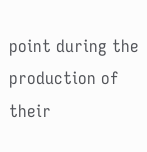point during the production of their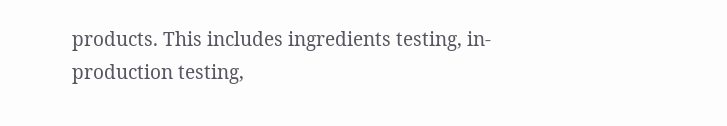products. This includes ingredients testing, in-production testing,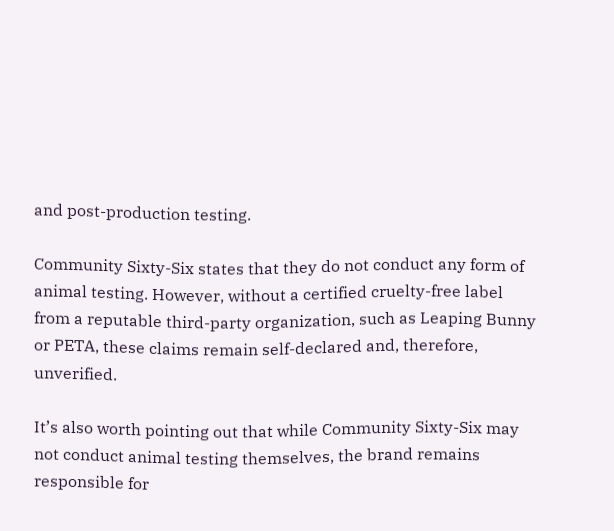and post-production testing.

Community Sixty-Six states that they do not conduct any form of animal testing. However, without a certified cruelty-free label from a reputable third-party organization, such as Leaping Bunny or PETA, these claims remain self-declared and, therefore, unverified.

It’s also worth pointing out that while Community Sixty-Six may not conduct animal testing themselves, the brand remains responsible for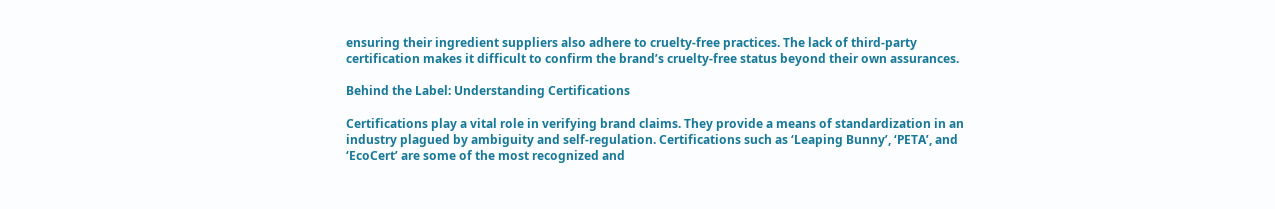ensuring their ingredient suppliers also adhere to cruelty-free practices. The lack of third-party certification makes it difficult to confirm the brand’s cruelty-free status beyond their own assurances.

Behind the Label: Understanding Certifications

Certifications play a vital role in verifying brand claims. They provide a means of standardization in an industry plagued by ambiguity and self-regulation. Certifications such as ‘Leaping Bunny’, ‘PETA’, and ‘EcoCert’ are some of the most recognized and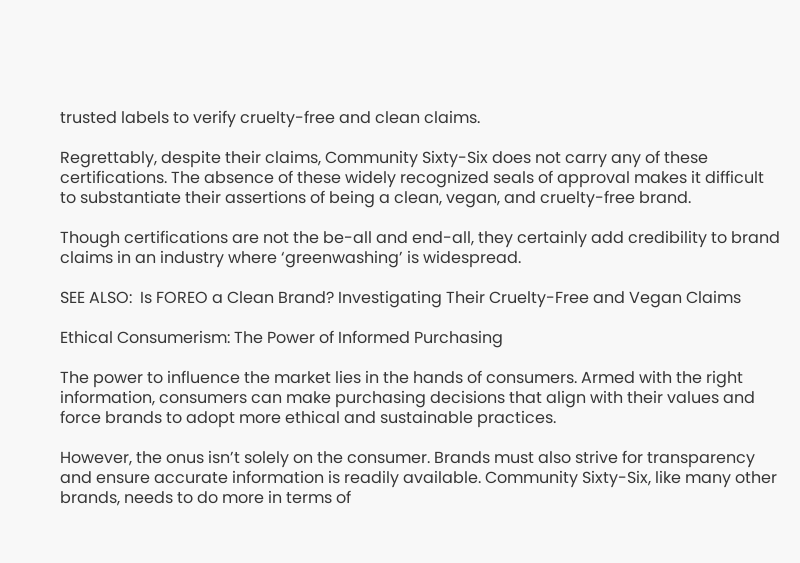trusted labels to verify cruelty-free and clean claims.

Regrettably, despite their claims, Community Sixty-Six does not carry any of these certifications. The absence of these widely recognized seals of approval makes it difficult to substantiate their assertions of being a clean, vegan, and cruelty-free brand.

Though certifications are not the be-all and end-all, they certainly add credibility to brand claims in an industry where ‘greenwashing’ is widespread.

SEE ALSO:  Is FOREO a Clean Brand? Investigating Their Cruelty-Free and Vegan Claims

Ethical Consumerism: The Power of Informed Purchasing

The power to influence the market lies in the hands of consumers. Armed with the right information, consumers can make purchasing decisions that align with their values and force brands to adopt more ethical and sustainable practices.

However, the onus isn’t solely on the consumer. Brands must also strive for transparency and ensure accurate information is readily available. Community Sixty-Six, like many other brands, needs to do more in terms of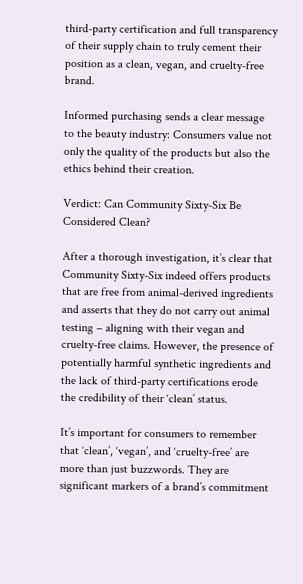third-party certification and full transparency of their supply chain to truly cement their position as a clean, vegan, and cruelty-free brand.

Informed purchasing sends a clear message to the beauty industry: Consumers value not only the quality of the products but also the ethics behind their creation.

Verdict: Can Community Sixty-Six Be Considered Clean?

After a thorough investigation, it’s clear that Community Sixty-Six indeed offers products that are free from animal-derived ingredients and asserts that they do not carry out animal testing – aligning with their vegan and cruelty-free claims. However, the presence of potentially harmful synthetic ingredients and the lack of third-party certifications erode the credibility of their ‘clean’ status.

It’s important for consumers to remember that ‘clean’, ‘vegan’, and ‘cruelty-free’ are more than just buzzwords. They are significant markers of a brand’s commitment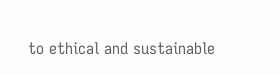to ethical and sustainable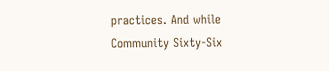practices. And while Community Sixty-Six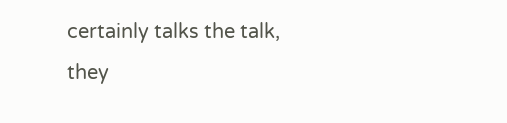certainly talks the talk, they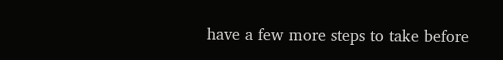have a few more steps to take before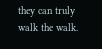they can truly walk the walk.